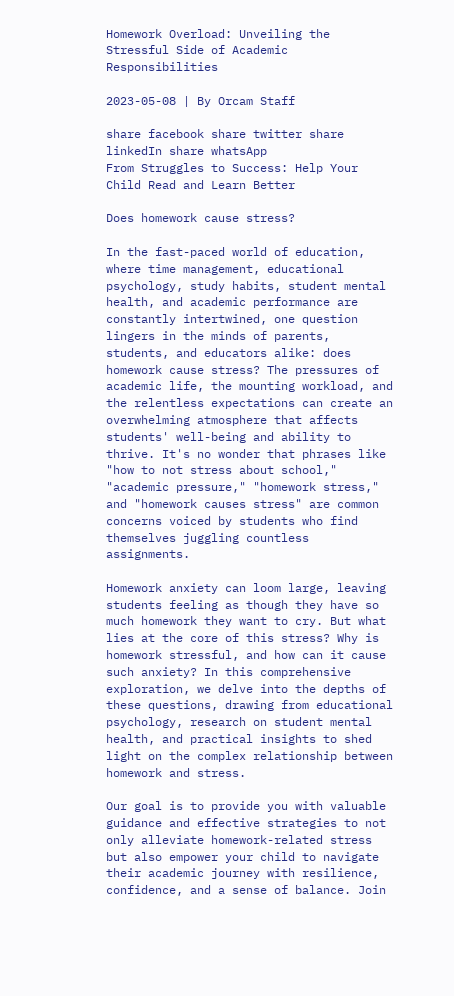Homework Overload: Unveiling the Stressful Side of Academic Responsibilities

2023-05-08 | By Orcam Staff

share facebook share twitter share linkedIn share whatsApp
From Struggles to Success: Help Your Child Read and Learn Better

Does homework cause stress?

In the fast-paced world of education, where time management, educational psychology, study habits, student mental health, and academic performance are constantly intertwined, one question lingers in the minds of parents, students, and educators alike: does homework cause stress? The pressures of academic life, the mounting workload, and the relentless expectations can create an overwhelming atmosphere that affects students' well-being and ability to thrive. It's no wonder that phrases like "how to not stress about school," "academic pressure," "homework stress," and "homework causes stress" are common concerns voiced by students who find themselves juggling countless assignments.

Homework anxiety can loom large, leaving students feeling as though they have so much homework they want to cry. But what lies at the core of this stress? Why is homework stressful, and how can it cause such anxiety? In this comprehensive exploration, we delve into the depths of these questions, drawing from educational psychology, research on student mental health, and practical insights to shed light on the complex relationship between homework and stress.

Our goal is to provide you with valuable guidance and effective strategies to not only alleviate homework-related stress but also empower your child to navigate their academic journey with resilience, confidence, and a sense of balance. Join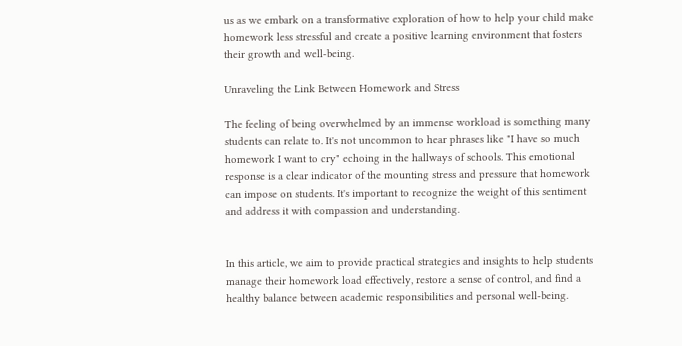us as we embark on a transformative exploration of how to help your child make homework less stressful and create a positive learning environment that fosters their growth and well-being.

Unraveling the Link Between Homework and Stress

The feeling of being overwhelmed by an immense workload is something many students can relate to. It's not uncommon to hear phrases like "I have so much homework I want to cry" echoing in the hallways of schools. This emotional response is a clear indicator of the mounting stress and pressure that homework can impose on students. It's important to recognize the weight of this sentiment and address it with compassion and understanding.


In this article, we aim to provide practical strategies and insights to help students manage their homework load effectively, restore a sense of control, and find a healthy balance between academic responsibilities and personal well-being.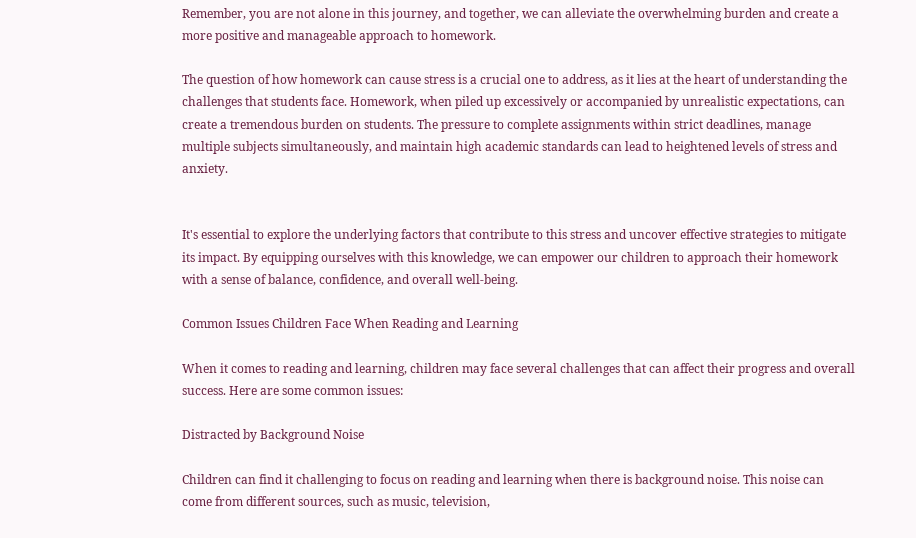Remember, you are not alone in this journey, and together, we can alleviate the overwhelming burden and create a more positive and manageable approach to homework.

The question of how homework can cause stress is a crucial one to address, as it lies at the heart of understanding the challenges that students face. Homework, when piled up excessively or accompanied by unrealistic expectations, can create a tremendous burden on students. The pressure to complete assignments within strict deadlines, manage multiple subjects simultaneously, and maintain high academic standards can lead to heightened levels of stress and anxiety.


It's essential to explore the underlying factors that contribute to this stress and uncover effective strategies to mitigate its impact. By equipping ourselves with this knowledge, we can empower our children to approach their homework with a sense of balance, confidence, and overall well-being.

Common Issues Children Face When Reading and Learning

When it comes to reading and learning, children may face several challenges that can affect their progress and overall success. Here are some common issues:

Distracted by Background Noise

Children can find it challenging to focus on reading and learning when there is background noise. This noise can come from different sources, such as music, television,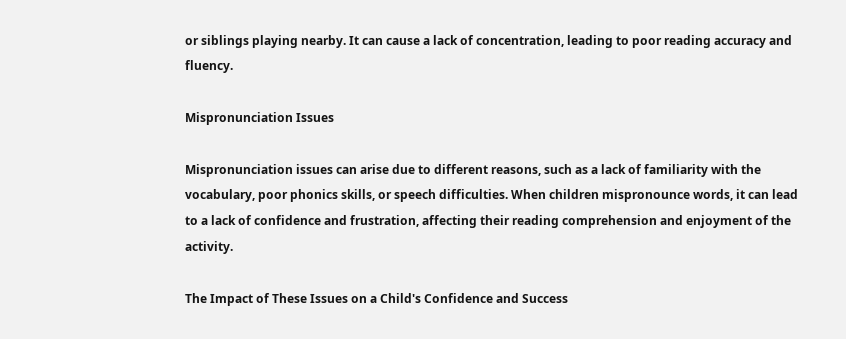or siblings playing nearby. It can cause a lack of concentration, leading to poor reading accuracy and fluency.

Mispronunciation Issues

Mispronunciation issues can arise due to different reasons, such as a lack of familiarity with the vocabulary, poor phonics skills, or speech difficulties. When children mispronounce words, it can lead to a lack of confidence and frustration, affecting their reading comprehension and enjoyment of the activity.

The Impact of These Issues on a Child's Confidence and Success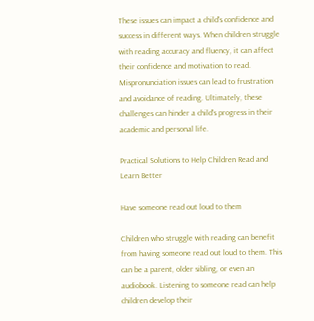These issues can impact a child's confidence and success in different ways. When children struggle with reading accuracy and fluency, it can affect their confidence and motivation to read. Mispronunciation issues can lead to frustration and avoidance of reading. Ultimately, these challenges can hinder a child's progress in their academic and personal life.

Practical Solutions to Help Children Read and Learn Better

Have someone read out loud to them

Children who struggle with reading can benefit from having someone read out loud to them. This can be a parent, older sibling, or even an audiobook. Listening to someone read can help children develop their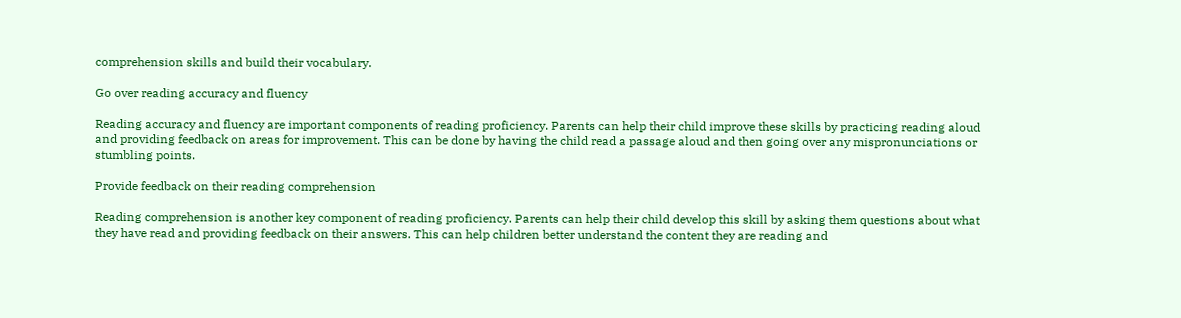comprehension skills and build their vocabulary.

Go over reading accuracy and fluency

Reading accuracy and fluency are important components of reading proficiency. Parents can help their child improve these skills by practicing reading aloud and providing feedback on areas for improvement. This can be done by having the child read a passage aloud and then going over any mispronunciations or stumbling points.

Provide feedback on their reading comprehension

Reading comprehension is another key component of reading proficiency. Parents can help their child develop this skill by asking them questions about what they have read and providing feedback on their answers. This can help children better understand the content they are reading and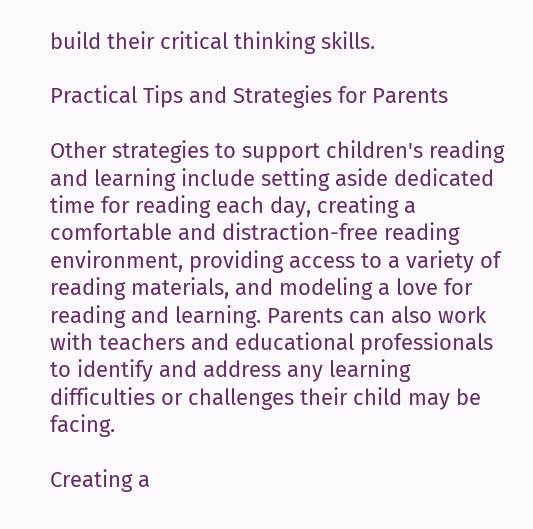build their critical thinking skills.

Practical Tips and Strategies for Parents

Other strategies to support children's reading and learning include setting aside dedicated time for reading each day, creating a comfortable and distraction-free reading environment, providing access to a variety of reading materials, and modeling a love for reading and learning. Parents can also work with teachers and educational professionals to identify and address any learning difficulties or challenges their child may be facing.

Creating a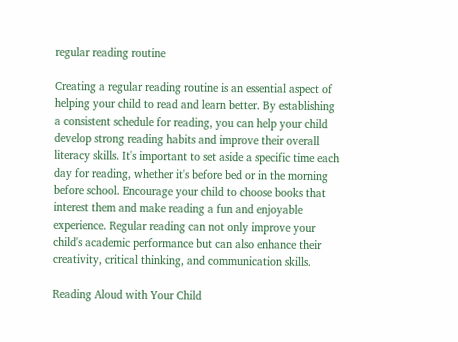regular reading routine

Creating a regular reading routine is an essential aspect of helping your child to read and learn better. By establishing a consistent schedule for reading, you can help your child develop strong reading habits and improve their overall literacy skills. It's important to set aside a specific time each day for reading, whether it's before bed or in the morning before school. Encourage your child to choose books that interest them and make reading a fun and enjoyable experience. Regular reading can not only improve your child's academic performance but can also enhance their creativity, critical thinking, and communication skills.

Reading Aloud with Your Child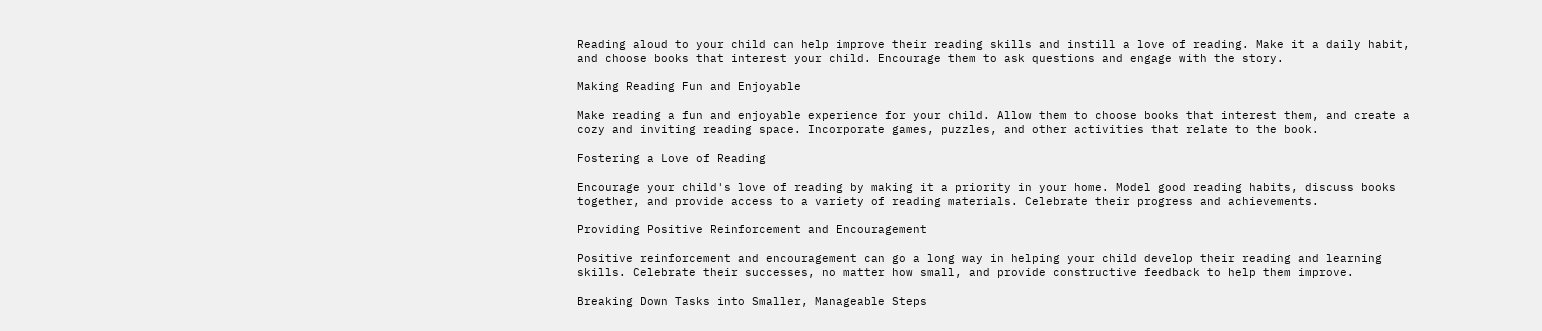Reading aloud to your child can help improve their reading skills and instill a love of reading. Make it a daily habit, and choose books that interest your child. Encourage them to ask questions and engage with the story.

Making Reading Fun and Enjoyable

Make reading a fun and enjoyable experience for your child. Allow them to choose books that interest them, and create a cozy and inviting reading space. Incorporate games, puzzles, and other activities that relate to the book.

Fostering a Love of Reading

Encourage your child's love of reading by making it a priority in your home. Model good reading habits, discuss books together, and provide access to a variety of reading materials. Celebrate their progress and achievements.

Providing Positive Reinforcement and Encouragement

Positive reinforcement and encouragement can go a long way in helping your child develop their reading and learning skills. Celebrate their successes, no matter how small, and provide constructive feedback to help them improve.

Breaking Down Tasks into Smaller, Manageable Steps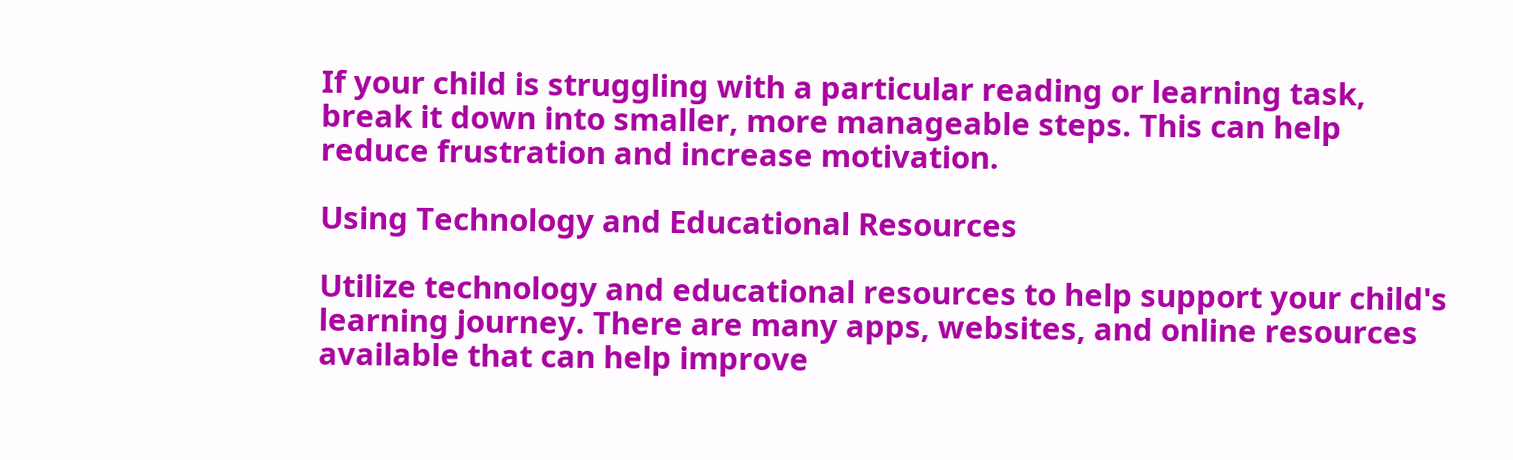If your child is struggling with a particular reading or learning task, break it down into smaller, more manageable steps. This can help reduce frustration and increase motivation.

Using Technology and Educational Resources

Utilize technology and educational resources to help support your child's learning journey. There are many apps, websites, and online resources available that can help improve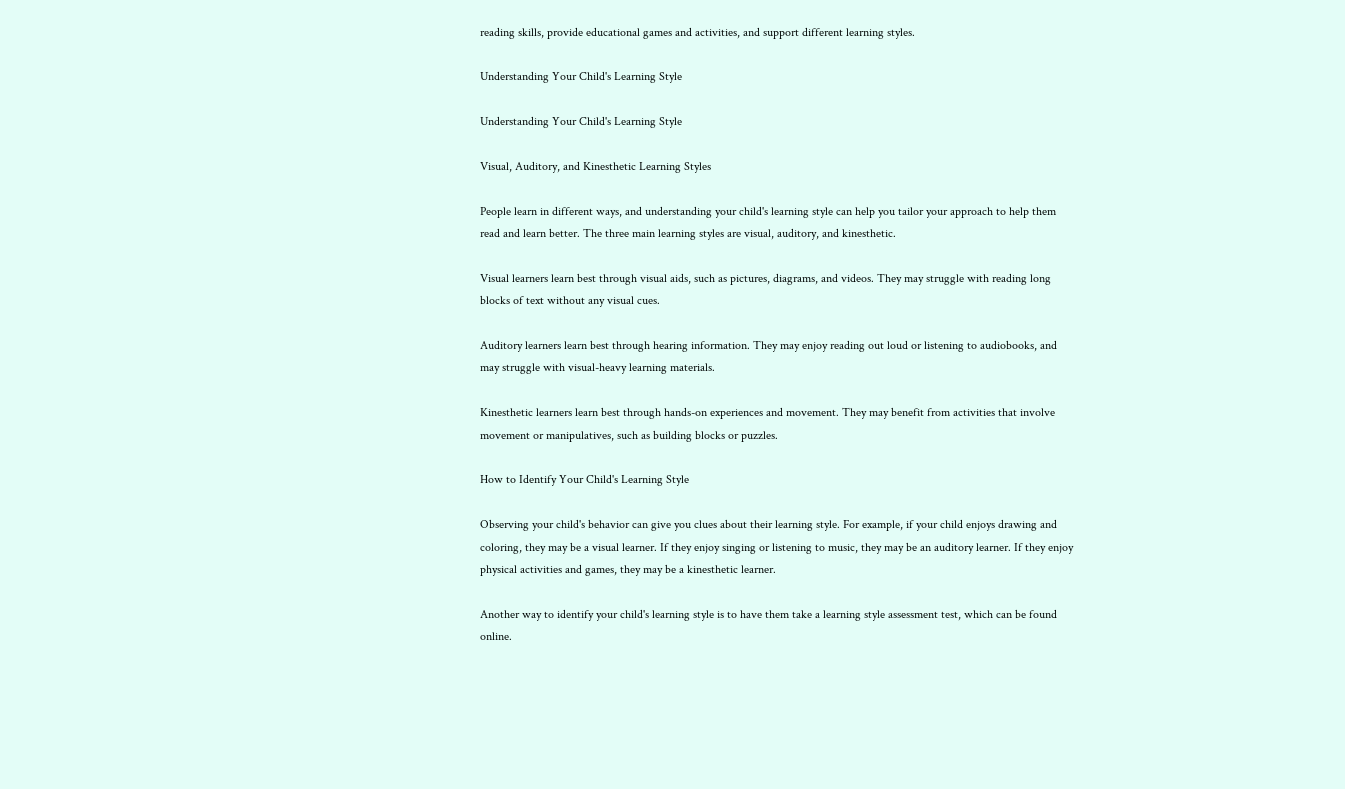reading skills, provide educational games and activities, and support different learning styles.

Understanding Your Child's Learning Style

Understanding Your Child's Learning Style

Visual, Auditory, and Kinesthetic Learning Styles

People learn in different ways, and understanding your child's learning style can help you tailor your approach to help them read and learn better. The three main learning styles are visual, auditory, and kinesthetic.

Visual learners learn best through visual aids, such as pictures, diagrams, and videos. They may struggle with reading long blocks of text without any visual cues.

Auditory learners learn best through hearing information. They may enjoy reading out loud or listening to audiobooks, and may struggle with visual-heavy learning materials.

Kinesthetic learners learn best through hands-on experiences and movement. They may benefit from activities that involve movement or manipulatives, such as building blocks or puzzles.

How to Identify Your Child's Learning Style

Observing your child's behavior can give you clues about their learning style. For example, if your child enjoys drawing and coloring, they may be a visual learner. If they enjoy singing or listening to music, they may be an auditory learner. If they enjoy physical activities and games, they may be a kinesthetic learner.

Another way to identify your child's learning style is to have them take a learning style assessment test, which can be found online.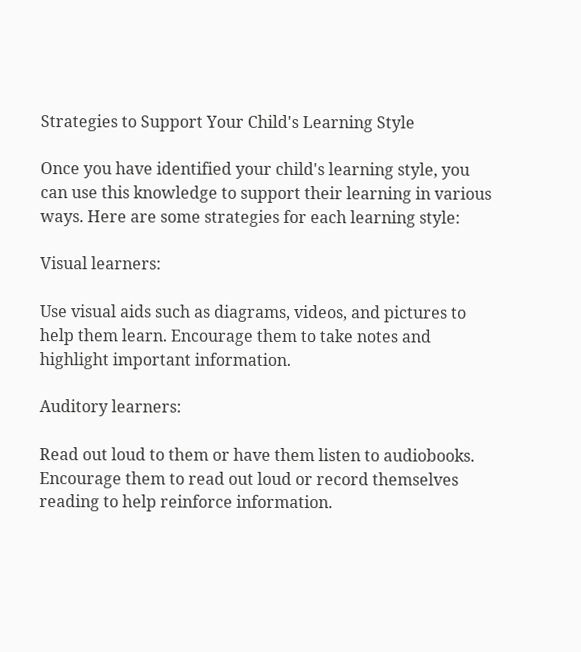Strategies to Support Your Child's Learning Style

Once you have identified your child's learning style, you can use this knowledge to support their learning in various ways. Here are some strategies for each learning style:

Visual learners:

Use visual aids such as diagrams, videos, and pictures to help them learn. Encourage them to take notes and highlight important information.

Auditory learners:

Read out loud to them or have them listen to audiobooks. Encourage them to read out loud or record themselves reading to help reinforce information.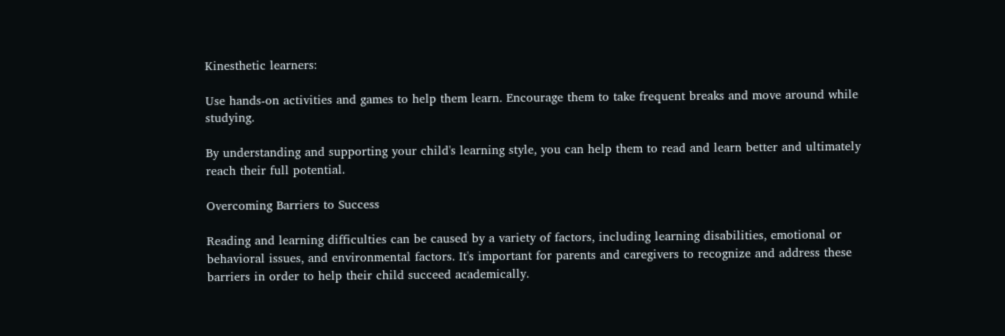Kinesthetic learners:

Use hands-on activities and games to help them learn. Encourage them to take frequent breaks and move around while studying.

By understanding and supporting your child's learning style, you can help them to read and learn better and ultimately reach their full potential.

Overcoming Barriers to Success

Reading and learning difficulties can be caused by a variety of factors, including learning disabilities, emotional or behavioral issues, and environmental factors. It's important for parents and caregivers to recognize and address these barriers in order to help their child succeed academically.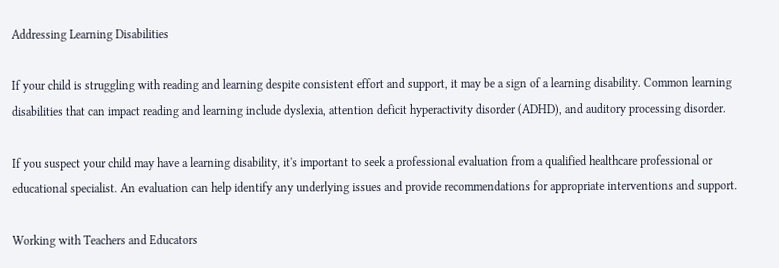Addressing Learning Disabilities

If your child is struggling with reading and learning despite consistent effort and support, it may be a sign of a learning disability. Common learning disabilities that can impact reading and learning include dyslexia, attention deficit hyperactivity disorder (ADHD), and auditory processing disorder.

If you suspect your child may have a learning disability, it's important to seek a professional evaluation from a qualified healthcare professional or educational specialist. An evaluation can help identify any underlying issues and provide recommendations for appropriate interventions and support.

Working with Teachers and Educators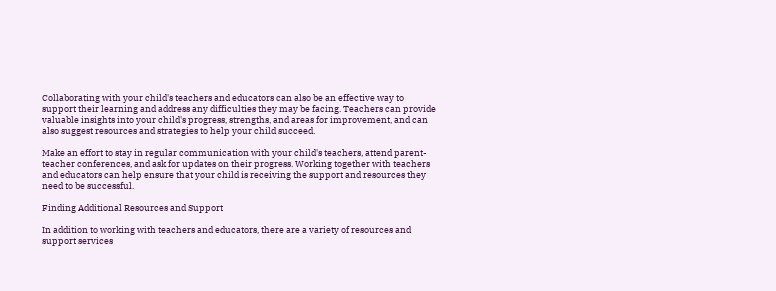Collaborating with your child's teachers and educators can also be an effective way to support their learning and address any difficulties they may be facing. Teachers can provide valuable insights into your child's progress, strengths, and areas for improvement, and can also suggest resources and strategies to help your child succeed.

Make an effort to stay in regular communication with your child's teachers, attend parent-teacher conferences, and ask for updates on their progress. Working together with teachers and educators can help ensure that your child is receiving the support and resources they need to be successful.

Finding Additional Resources and Support

In addition to working with teachers and educators, there are a variety of resources and support services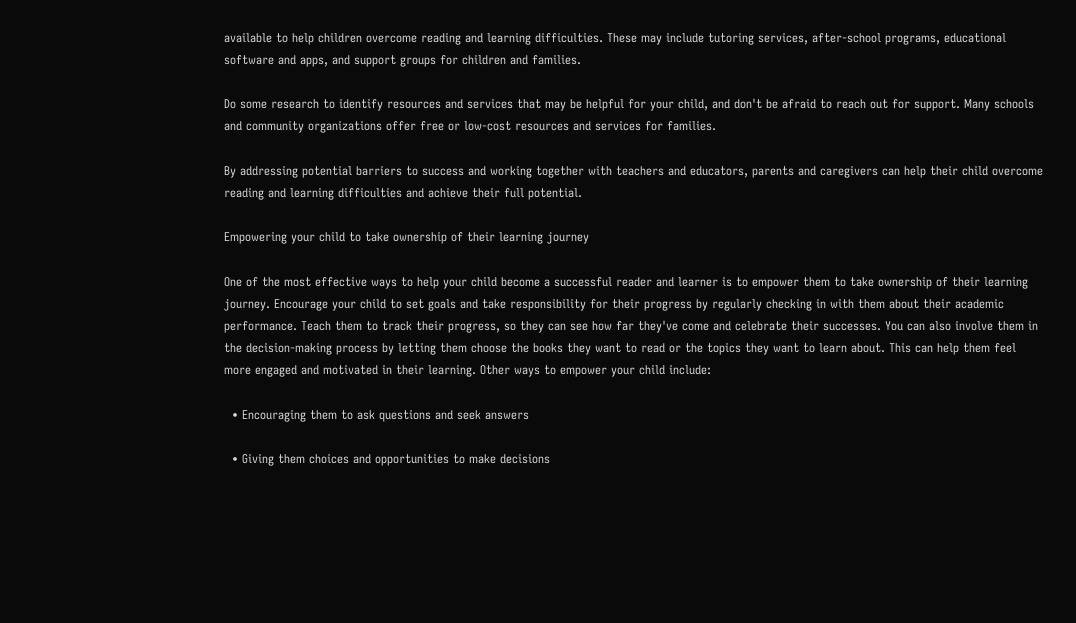available to help children overcome reading and learning difficulties. These may include tutoring services, after-school programs, educational software and apps, and support groups for children and families.

Do some research to identify resources and services that may be helpful for your child, and don't be afraid to reach out for support. Many schools and community organizations offer free or low-cost resources and services for families.

By addressing potential barriers to success and working together with teachers and educators, parents and caregivers can help their child overcome reading and learning difficulties and achieve their full potential.

Empowering your child to take ownership of their learning journey

One of the most effective ways to help your child become a successful reader and learner is to empower them to take ownership of their learning journey. Encourage your child to set goals and take responsibility for their progress by regularly checking in with them about their academic performance. Teach them to track their progress, so they can see how far they've come and celebrate their successes. You can also involve them in the decision-making process by letting them choose the books they want to read or the topics they want to learn about. This can help them feel more engaged and motivated in their learning. Other ways to empower your child include:

  • Encouraging them to ask questions and seek answers

  • Giving them choices and opportunities to make decisions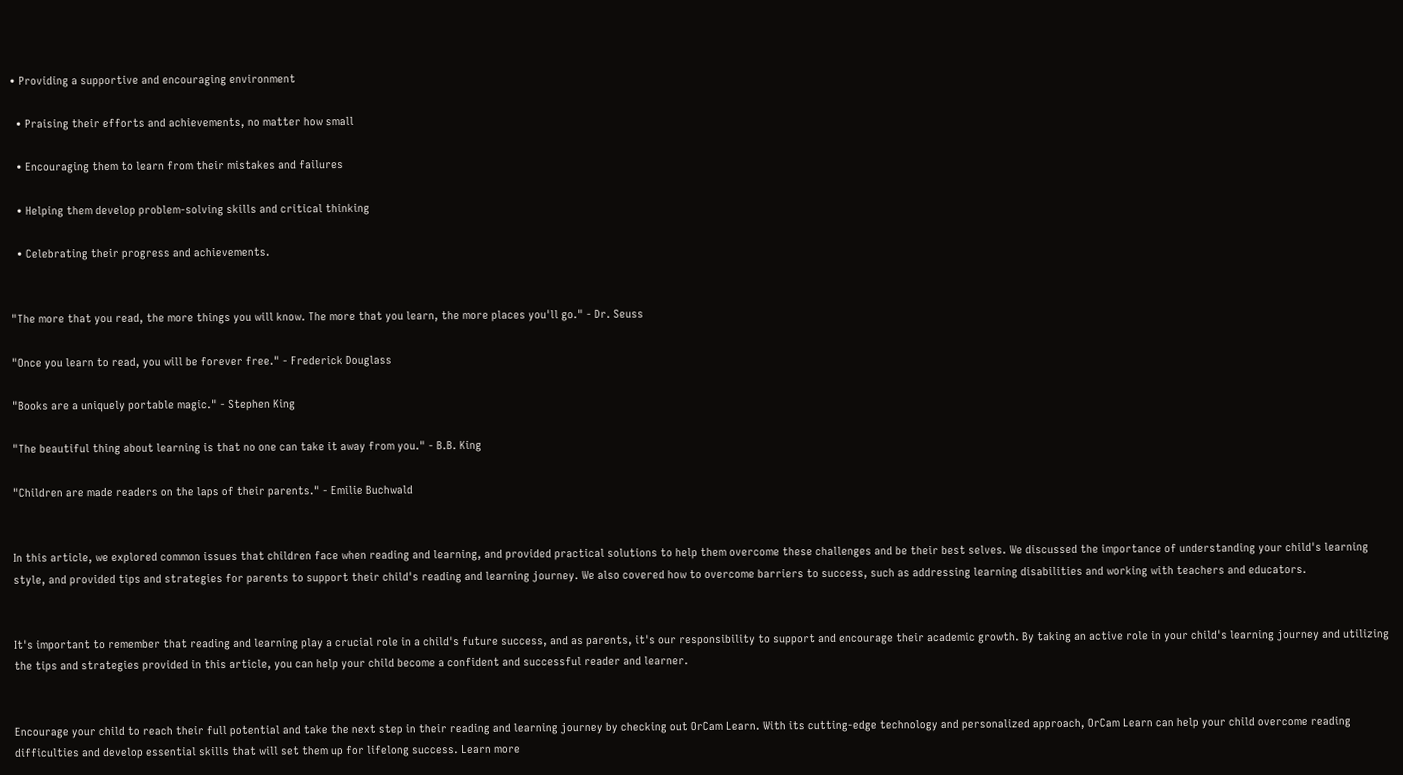• Providing a supportive and encouraging environment

  • Praising their efforts and achievements, no matter how small

  • Encouraging them to learn from their mistakes and failures

  • Helping them develop problem-solving skills and critical thinking

  • Celebrating their progress and achievements.


"The more that you read, the more things you will know. The more that you learn, the more places you'll go." - Dr. Seuss

"Once you learn to read, you will be forever free." - Frederick Douglass

"Books are a uniquely portable magic." - Stephen King

"The beautiful thing about learning is that no one can take it away from you." - B.B. King

"Children are made readers on the laps of their parents." - Emilie Buchwald


In this article, we explored common issues that children face when reading and learning, and provided practical solutions to help them overcome these challenges and be their best selves. We discussed the importance of understanding your child's learning style, and provided tips and strategies for parents to support their child's reading and learning journey. We also covered how to overcome barriers to success, such as addressing learning disabilities and working with teachers and educators.


It's important to remember that reading and learning play a crucial role in a child's future success, and as parents, it's our responsibility to support and encourage their academic growth. By taking an active role in your child's learning journey and utilizing the tips and strategies provided in this article, you can help your child become a confident and successful reader and learner.


Encourage your child to reach their full potential and take the next step in their reading and learning journey by checking out OrCam Learn. With its cutting-edge technology and personalized approach, OrCam Learn can help your child overcome reading difficulties and develop essential skills that will set them up for lifelong success. Learn more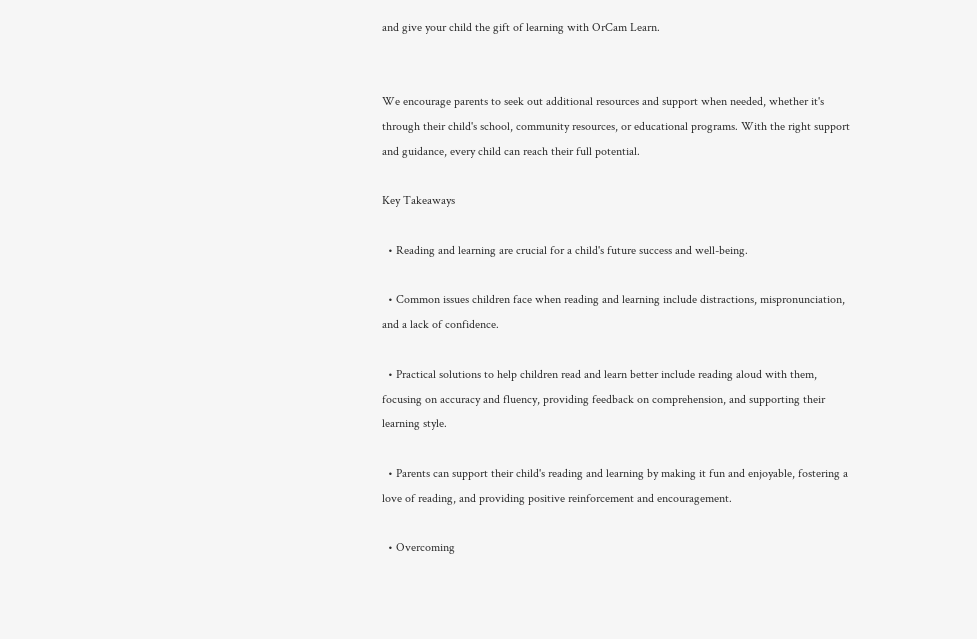and give your child the gift of learning with OrCam Learn.


We encourage parents to seek out additional resources and support when needed, whether it's through their child's school, community resources, or educational programs. With the right support and guidance, every child can reach their full potential.

Key Takeaways

  • Reading and learning are crucial for a child's future success and well-being.

  • Common issues children face when reading and learning include distractions, mispronunciation, and a lack of confidence.

  • Practical solutions to help children read and learn better include reading aloud with them, focusing on accuracy and fluency, providing feedback on comprehension, and supporting their learning style.

  • Parents can support their child's reading and learning by making it fun and enjoyable, fostering a love of reading, and providing positive reinforcement and encouragement.

  • Overcoming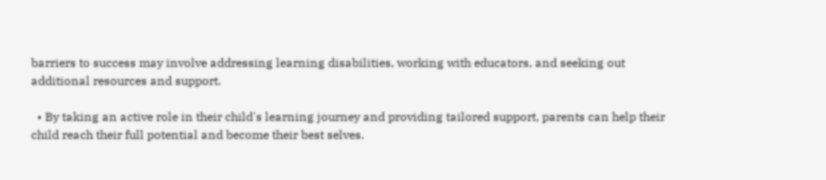barriers to success may involve addressing learning disabilities, working with educators, and seeking out additional resources and support.

  • By taking an active role in their child's learning journey and providing tailored support, parents can help their child reach their full potential and become their best selves.